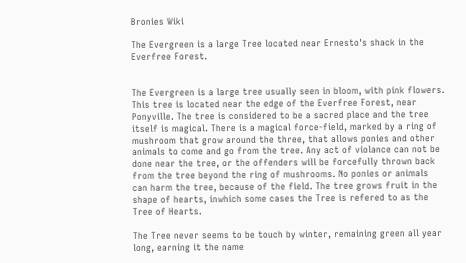Bronies Wiki

The Evergreen is a large Tree located near Ernesto's shack in the Everfree Forest.


The Evergreen is a large tree usually seen in bloom, with pink flowers. This tree is located near the edge of the Everfree Forest, near Ponyville. The tree is considered to be a sacred place and the tree itself is magical. There is a magical force-field, marked by a ring of mushroom that grow around the three, that allows ponies and other animals to come and go from the tree. Any act of violance can not be done near the tree, or the offenders will be forcefully thrown back from the tree beyond the ring of mushrooms. No ponies or animals can harm the tree, because of the field. The tree grows fruit in the shape of hearts, inwhich some cases the Tree is refered to as the Tree of Hearts.

The Tree never seems to be touch by winter, remaining green all year long, earning it the name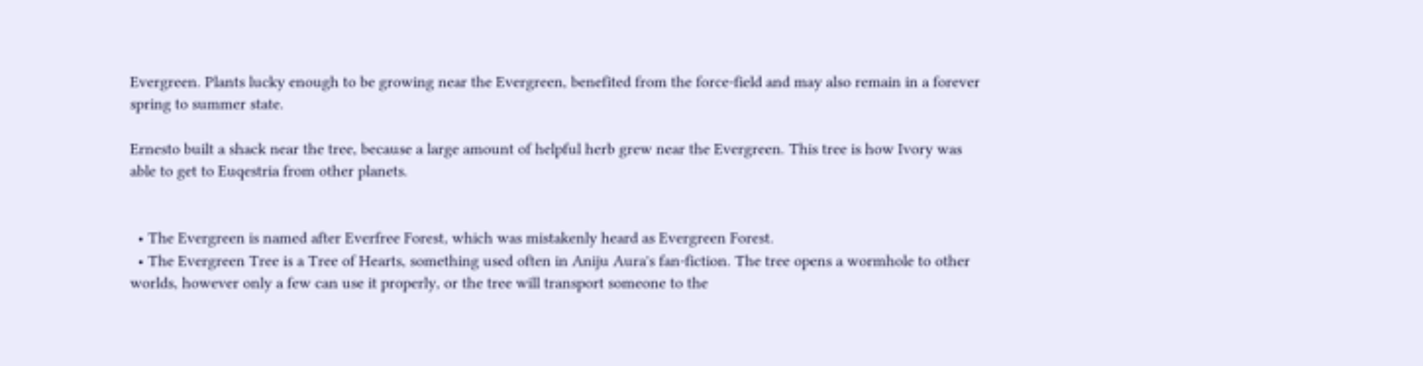Evergreen. Plants lucky enough to be growing near the Evergreen, benefited from the force-field and may also remain in a forever spring to summer state.

Ernesto built a shack near the tree, because a large amount of helpful herb grew near the Evergreen. This tree is how Ivory was able to get to Euqestria from other planets.


  • The Evergreen is named after Everfree Forest, which was mistakenly heard as Evergreen Forest.
  • The Evergreen Tree is a Tree of Hearts, something used often in Aniju Aura's fan-fiction. The tree opens a wormhole to other worlds, however only a few can use it properly, or the tree will transport someone to the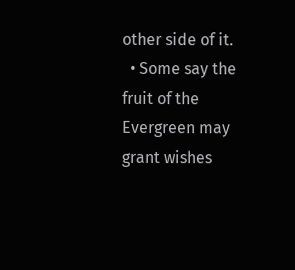other side of it.
  • Some say the fruit of the Evergreen may grant wishes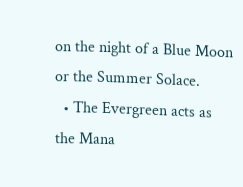on the night of a Blue Moon or the Summer Solace.
  • The Evergreen acts as the Mana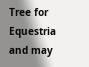Tree for Equestria and may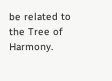be related to the Tree of Harmony.